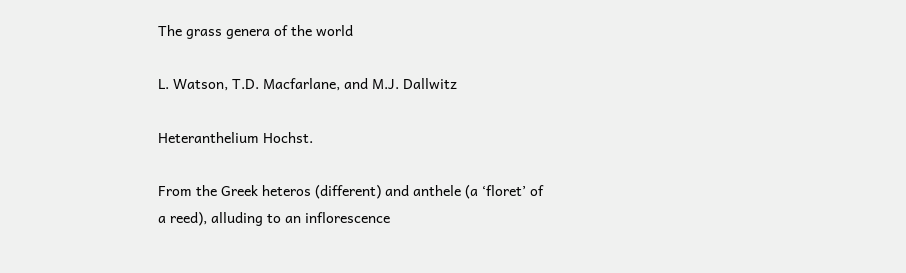The grass genera of the world

L. Watson, T.D. Macfarlane, and M.J. Dallwitz

Heteranthelium Hochst.

From the Greek heteros (different) and anthele (a ‘floret’ of a reed), alluding to an inflorescence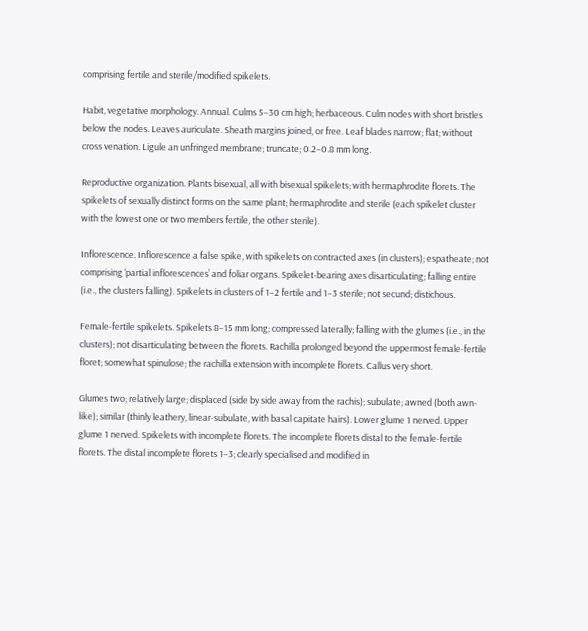comprising fertile and sterile/modified spikelets.

Habit, vegetative morphology. Annual. Culms 5–30 cm high; herbaceous. Culm nodes with short bristles below the nodes. Leaves auriculate. Sheath margins joined, or free. Leaf blades narrow; flat; without cross venation. Ligule an unfringed membrane; truncate; 0.2–0.8 mm long.

Reproductive organization. Plants bisexual, all with bisexual spikelets; with hermaphrodite florets. The spikelets of sexually distinct forms on the same plant; hermaphrodite and sterile (each spikelet cluster with the lowest one or two members fertile, the other sterile).

Inflorescence. Inflorescence a false spike, with spikelets on contracted axes (in clusters); espatheate; not comprising ‘partial inflorescences’ and foliar organs. Spikelet-bearing axes disarticulating; falling entire (i.e., the clusters falling). Spikelets in clusters of 1–2 fertile and 1–3 sterile; not secund; distichous.

Female-fertile spikelets. Spikelets 8–15 mm long; compressed laterally; falling with the glumes (i.e., in the clusters); not disarticulating between the florets. Rachilla prolonged beyond the uppermost female-fertile floret; somewhat spinulose; the rachilla extension with incomplete florets. Callus very short.

Glumes two; relatively large; displaced (side by side away from the rachis); subulate; awned (both awn-like); similar (thinly leathery, linear-subulate, with basal capitate hairs). Lower glume 1 nerved. Upper glume 1 nerved. Spikelets with incomplete florets. The incomplete florets distal to the female-fertile florets. The distal incomplete florets 1–3; clearly specialised and modified in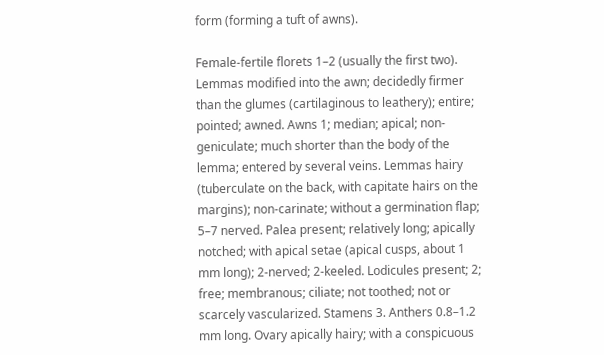form (forming a tuft of awns).

Female-fertile florets 1–2 (usually the first two). Lemmas modified into the awn; decidedly firmer than the glumes (cartilaginous to leathery); entire; pointed; awned. Awns 1; median; apical; non-geniculate; much shorter than the body of the lemma; entered by several veins. Lemmas hairy (tuberculate on the back, with capitate hairs on the margins); non-carinate; without a germination flap; 5–7 nerved. Palea present; relatively long; apically notched; with apical setae (apical cusps, about 1 mm long); 2-nerved; 2-keeled. Lodicules present; 2; free; membranous; ciliate; not toothed; not or scarcely vascularized. Stamens 3. Anthers 0.8–1.2 mm long. Ovary apically hairy; with a conspicuous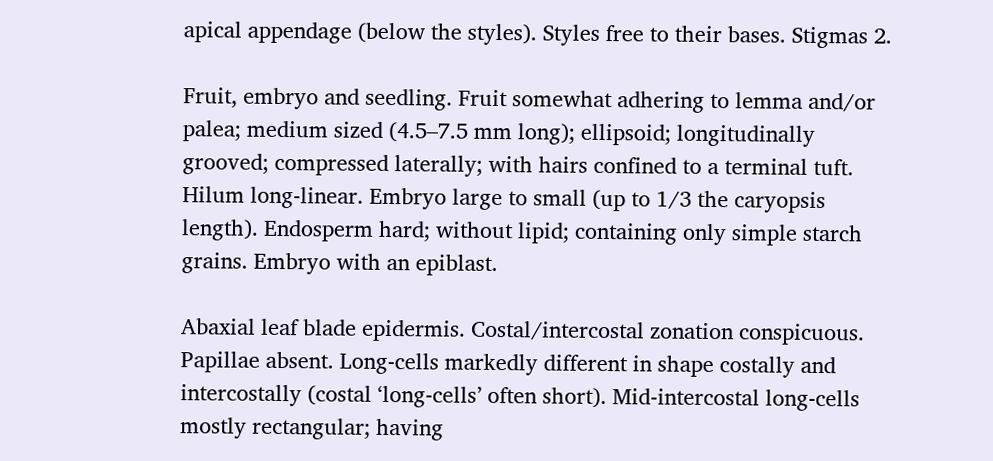apical appendage (below the styles). Styles free to their bases. Stigmas 2.

Fruit, embryo and seedling. Fruit somewhat adhering to lemma and/or palea; medium sized (4.5–7.5 mm long); ellipsoid; longitudinally grooved; compressed laterally; with hairs confined to a terminal tuft. Hilum long-linear. Embryo large to small (up to 1/3 the caryopsis length). Endosperm hard; without lipid; containing only simple starch grains. Embryo with an epiblast.

Abaxial leaf blade epidermis. Costal/intercostal zonation conspicuous. Papillae absent. Long-cells markedly different in shape costally and intercostally (costal ‘long-cells’ often short). Mid-intercostal long-cells mostly rectangular; having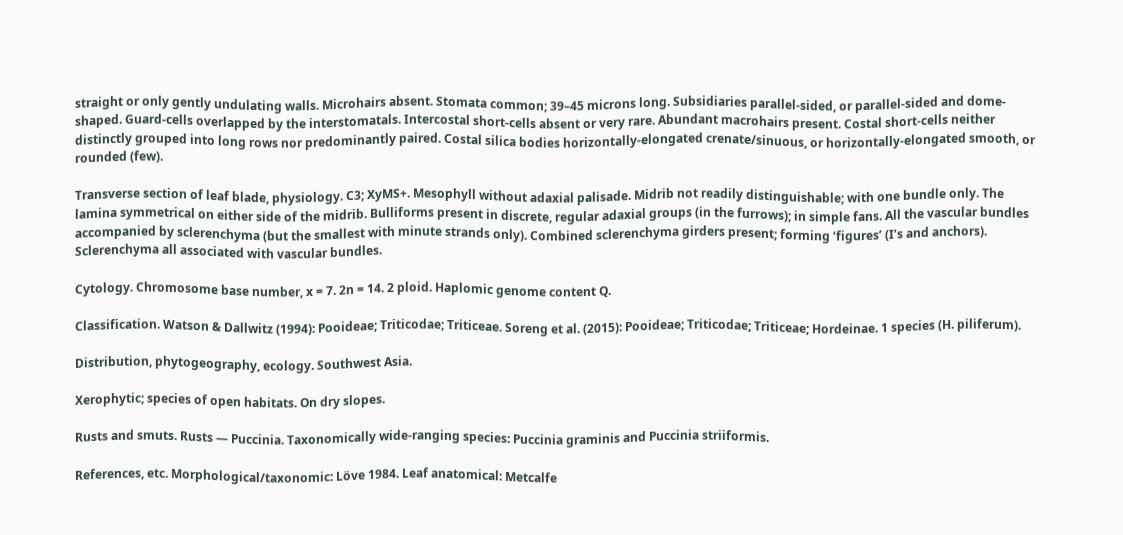straight or only gently undulating walls. Microhairs absent. Stomata common; 39–45 microns long. Subsidiaries parallel-sided, or parallel-sided and dome-shaped. Guard-cells overlapped by the interstomatals. Intercostal short-cells absent or very rare. Abundant macrohairs present. Costal short-cells neither distinctly grouped into long rows nor predominantly paired. Costal silica bodies horizontally-elongated crenate/sinuous, or horizontally-elongated smooth, or rounded (few).

Transverse section of leaf blade, physiology. C3; XyMS+. Mesophyll without adaxial palisade. Midrib not readily distinguishable; with one bundle only. The lamina symmetrical on either side of the midrib. Bulliforms present in discrete, regular adaxial groups (in the furrows); in simple fans. All the vascular bundles accompanied by sclerenchyma (but the smallest with minute strands only). Combined sclerenchyma girders present; forming ‘figures’ (I’s and anchors). Sclerenchyma all associated with vascular bundles.

Cytology. Chromosome base number, x = 7. 2n = 14. 2 ploid. Haplomic genome content Q.

Classification. Watson & Dallwitz (1994): Pooideae; Triticodae; Triticeae. Soreng et al. (2015): Pooideae; Triticodae; Triticeae; Hordeinae. 1 species (H. piliferum).

Distribution, phytogeography, ecology. Southwest Asia.

Xerophytic; species of open habitats. On dry slopes.

Rusts and smuts. Rusts — Puccinia. Taxonomically wide-ranging species: Puccinia graminis and Puccinia striiformis.

References, etc. Morphological/taxonomic: Löve 1984. Leaf anatomical: Metcalfe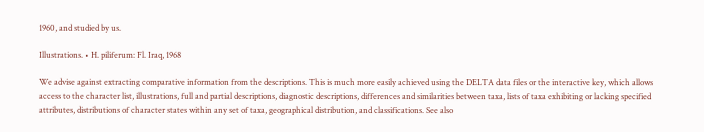1960, and studied by us.

Illustrations. • H. piliferum: Fl. Iraq, 1968

We advise against extracting comparative information from the descriptions. This is much more easily achieved using the DELTA data files or the interactive key, which allows access to the character list, illustrations, full and partial descriptions, diagnostic descriptions, differences and similarities between taxa, lists of taxa exhibiting or lacking specified attributes, distributions of character states within any set of taxa, geographical distribution, and classifications. See also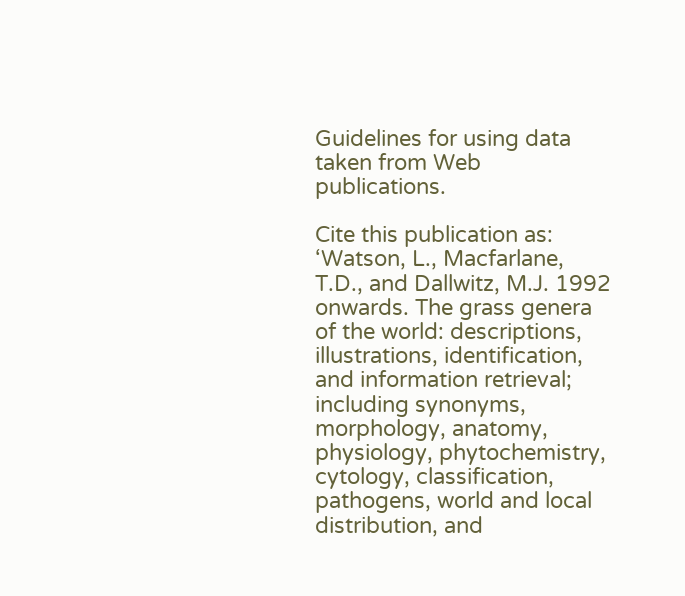Guidelines for using data taken from Web publications.

Cite this publication as: ‘Watson, L., Macfarlane, T.D., and Dallwitz, M.J. 1992 onwards. The grass genera of the world: descriptions, illustrations, identification, and information retrieval; including synonyms, morphology, anatomy, physiology, phytochemistry, cytology, classification, pathogens, world and local distribution, and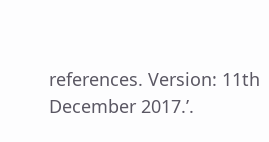references. Version: 11th December 2017.’.